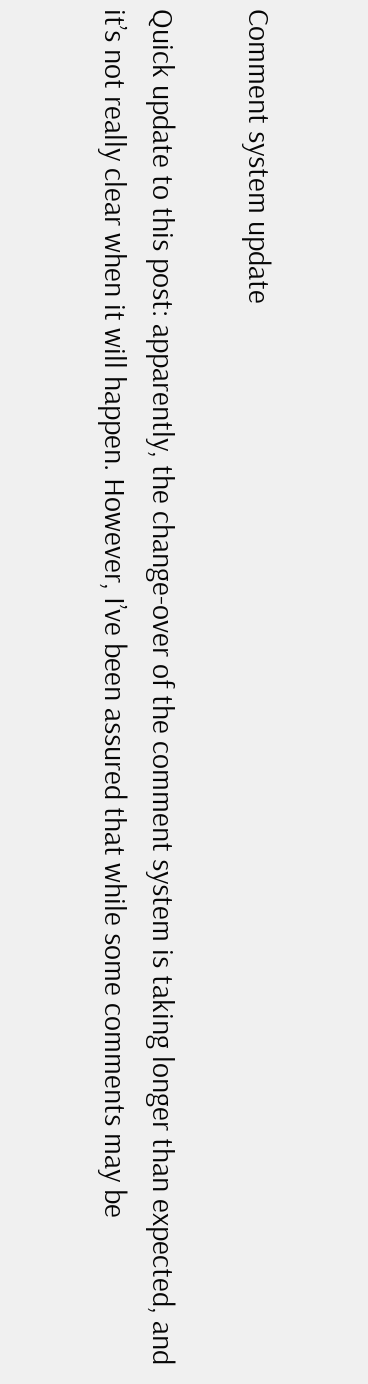Comment system update

Quick update to this post: apparently, the change-over of the comment system is taking longer than expected, and it’s not really clear when it will happen. However, I’ve been assured that while some comments may be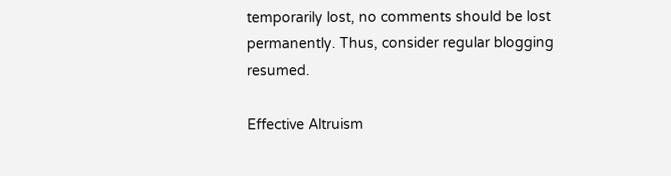temporarily lost, no comments should be lost permanently. Thus, consider regular blogging resumed.

Effective Altruism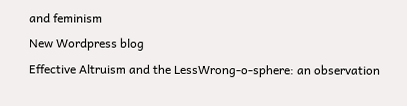and feminism
New Wordpress blog
Effective Altruism and the LessWrong-o-sphere: an observation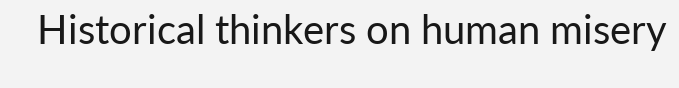Historical thinkers on human misery